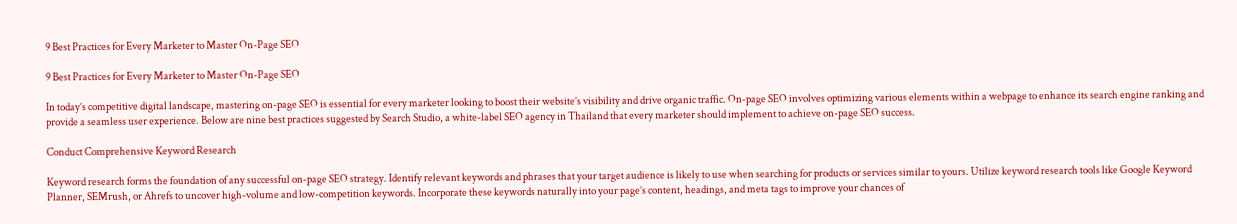9 Best Practices for Every Marketer to Master On-Page SEO

9 Best Practices for Every Marketer to Master On-Page SEO

In today’s competitive digital landscape, mastering on-page SEO is essential for every marketer looking to boost their website’s visibility and drive organic traffic. On-page SEO involves optimizing various elements within a webpage to enhance its search engine ranking and provide a seamless user experience. Below are nine best practices suggested by Search Studio, a white-label SEO agency in Thailand that every marketer should implement to achieve on-page SEO success.

Conduct Comprehensive Keyword Research

Keyword research forms the foundation of any successful on-page SEO strategy. Identify relevant keywords and phrases that your target audience is likely to use when searching for products or services similar to yours. Utilize keyword research tools like Google Keyword Planner, SEMrush, or Ahrefs to uncover high-volume and low-competition keywords. Incorporate these keywords naturally into your page’s content, headings, and meta tags to improve your chances of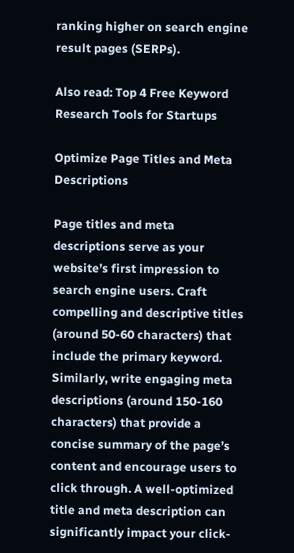ranking higher on search engine result pages (SERPs).

Also read: Top 4 Free Keyword Research Tools for Startups

Optimize Page Titles and Meta Descriptions

Page titles and meta descriptions serve as your website’s first impression to search engine users. Craft compelling and descriptive titles (around 50-60 characters) that include the primary keyword. Similarly, write engaging meta descriptions (around 150-160 characters) that provide a concise summary of the page’s content and encourage users to click through. A well-optimized title and meta description can significantly impact your click-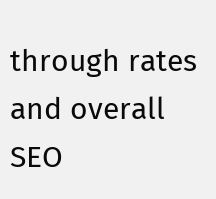through rates and overall SEO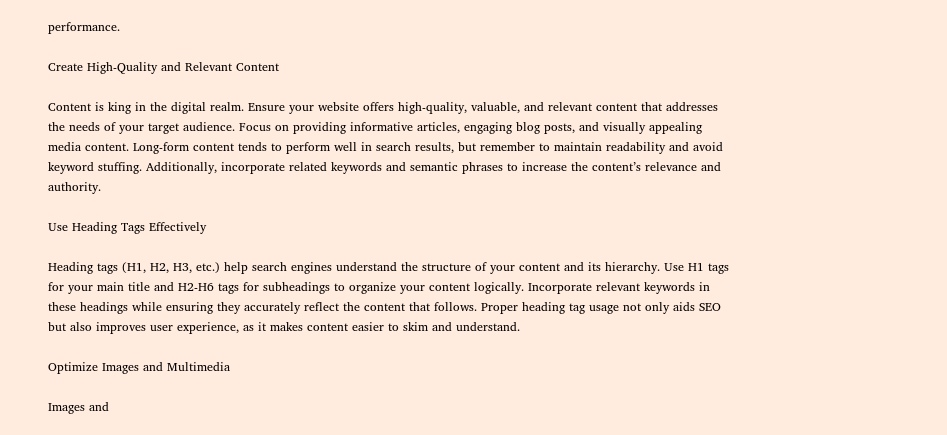performance.

Create High-Quality and Relevant Content

Content is king in the digital realm. Ensure your website offers high-quality, valuable, and relevant content that addresses the needs of your target audience. Focus on providing informative articles, engaging blog posts, and visually appealing media content. Long-form content tends to perform well in search results, but remember to maintain readability and avoid keyword stuffing. Additionally, incorporate related keywords and semantic phrases to increase the content’s relevance and authority.

Use Heading Tags Effectively

Heading tags (H1, H2, H3, etc.) help search engines understand the structure of your content and its hierarchy. Use H1 tags for your main title and H2-H6 tags for subheadings to organize your content logically. Incorporate relevant keywords in these headings while ensuring they accurately reflect the content that follows. Proper heading tag usage not only aids SEO but also improves user experience, as it makes content easier to skim and understand.

Optimize Images and Multimedia

Images and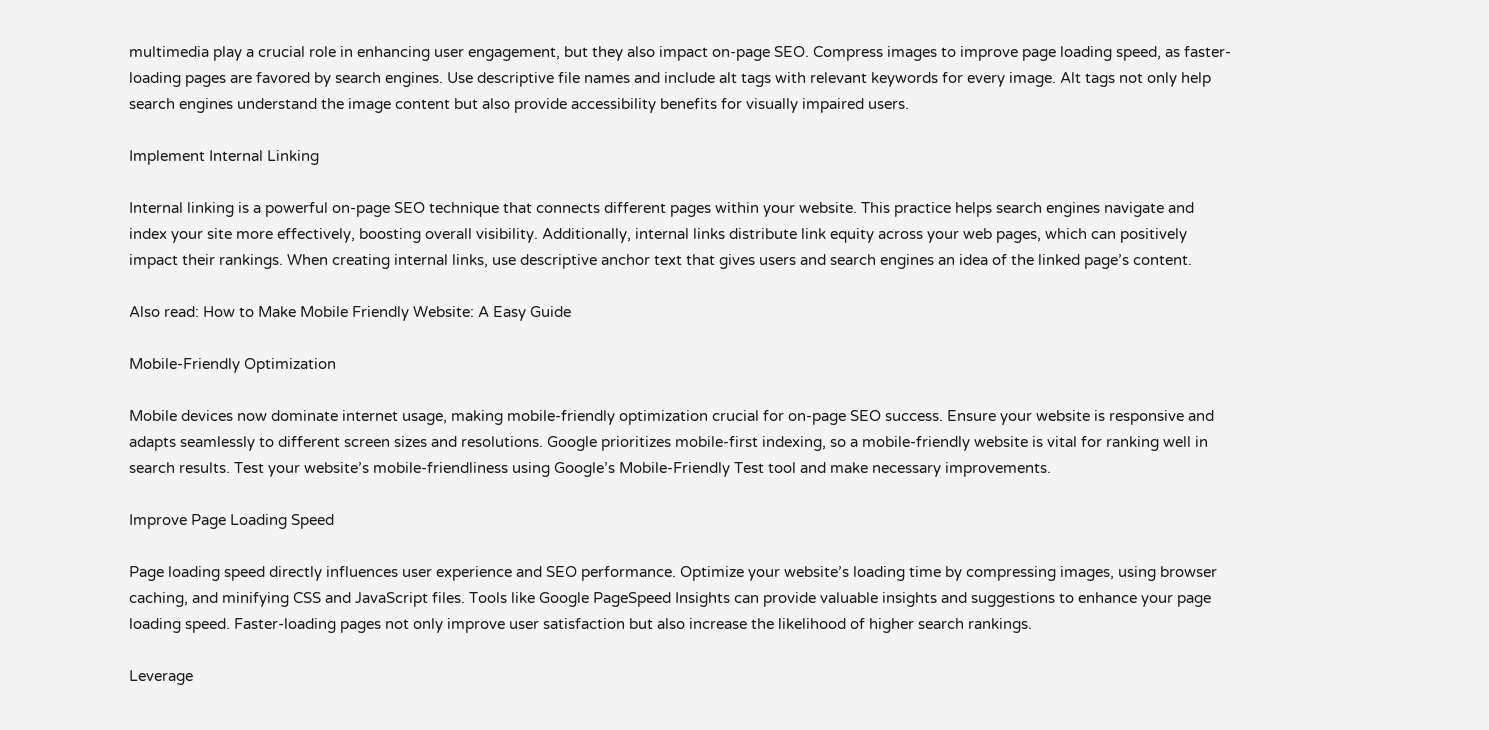multimedia play a crucial role in enhancing user engagement, but they also impact on-page SEO. Compress images to improve page loading speed, as faster-loading pages are favored by search engines. Use descriptive file names and include alt tags with relevant keywords for every image. Alt tags not only help search engines understand the image content but also provide accessibility benefits for visually impaired users.

Implement Internal Linking

Internal linking is a powerful on-page SEO technique that connects different pages within your website. This practice helps search engines navigate and index your site more effectively, boosting overall visibility. Additionally, internal links distribute link equity across your web pages, which can positively impact their rankings. When creating internal links, use descriptive anchor text that gives users and search engines an idea of the linked page’s content.

Also read: How to Make Mobile Friendly Website: A Easy Guide

Mobile-Friendly Optimization

Mobile devices now dominate internet usage, making mobile-friendly optimization crucial for on-page SEO success. Ensure your website is responsive and adapts seamlessly to different screen sizes and resolutions. Google prioritizes mobile-first indexing, so a mobile-friendly website is vital for ranking well in search results. Test your website’s mobile-friendliness using Google’s Mobile-Friendly Test tool and make necessary improvements.

Improve Page Loading Speed

Page loading speed directly influences user experience and SEO performance. Optimize your website’s loading time by compressing images, using browser caching, and minifying CSS and JavaScript files. Tools like Google PageSpeed Insights can provide valuable insights and suggestions to enhance your page loading speed. Faster-loading pages not only improve user satisfaction but also increase the likelihood of higher search rankings.

Leverage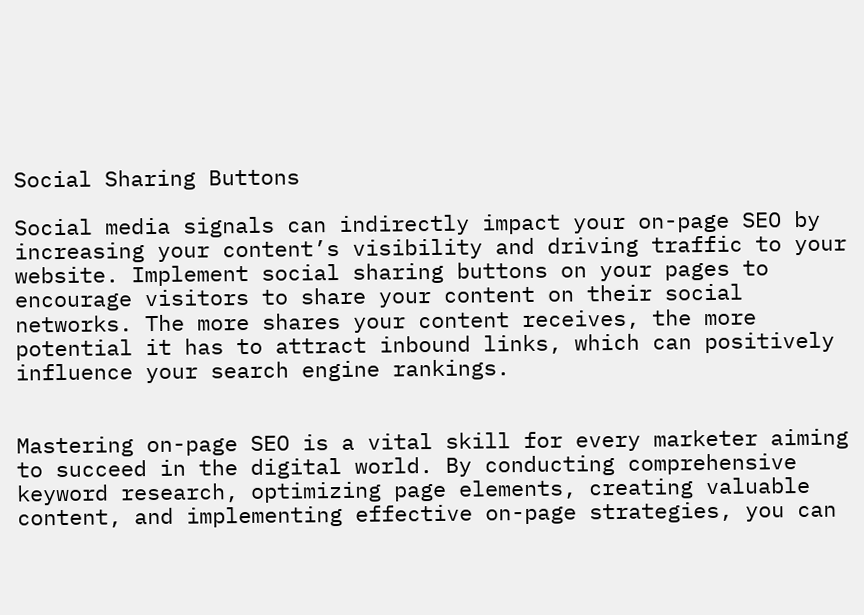Social Sharing Buttons

Social media signals can indirectly impact your on-page SEO by increasing your content’s visibility and driving traffic to your website. Implement social sharing buttons on your pages to encourage visitors to share your content on their social networks. The more shares your content receives, the more potential it has to attract inbound links, which can positively influence your search engine rankings.


Mastering on-page SEO is a vital skill for every marketer aiming to succeed in the digital world. By conducting comprehensive keyword research, optimizing page elements, creating valuable content, and implementing effective on-page strategies, you can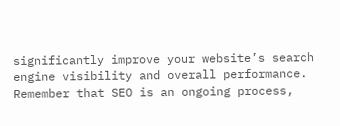significantly improve your website’s search engine visibility and overall performance. Remember that SEO is an ongoing process,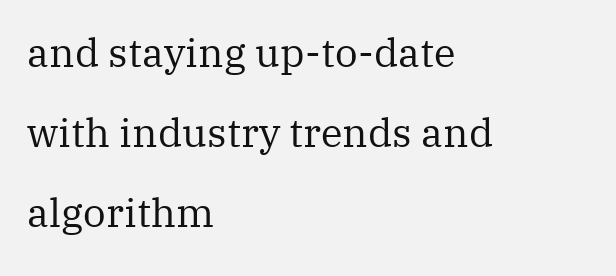and staying up-to-date with industry trends and algorithm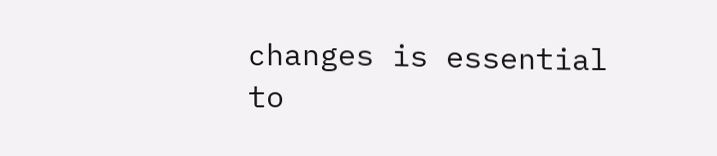changes is essential to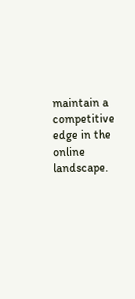maintain a competitive edge in the online landscape.